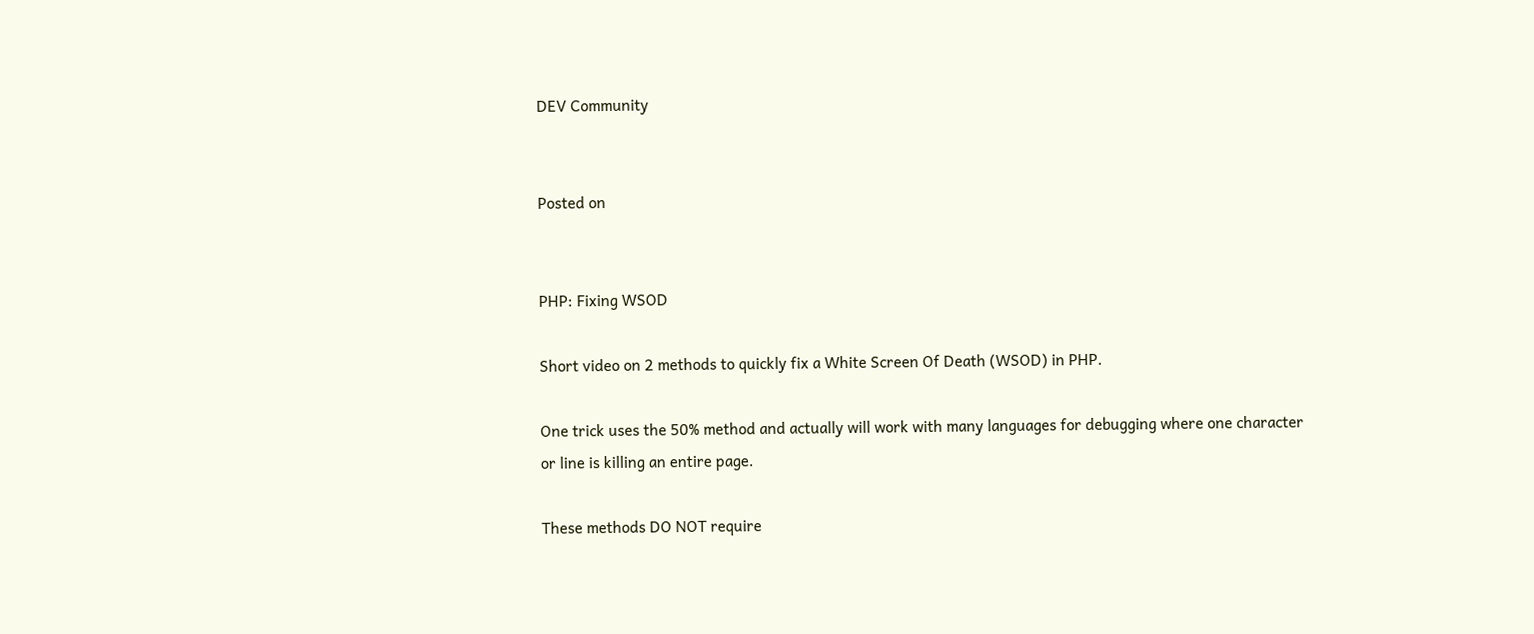DEV Community


Posted on


PHP: Fixing WSOD

Short video on 2 methods to quickly fix a White Screen Of Death (WSOD) in PHP.

One trick uses the 50% method and actually will work with many languages for debugging where one character or line is killing an entire page.

These methods DO NOT require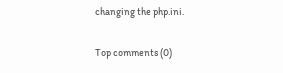changing the php.ini.

Top comments (0)